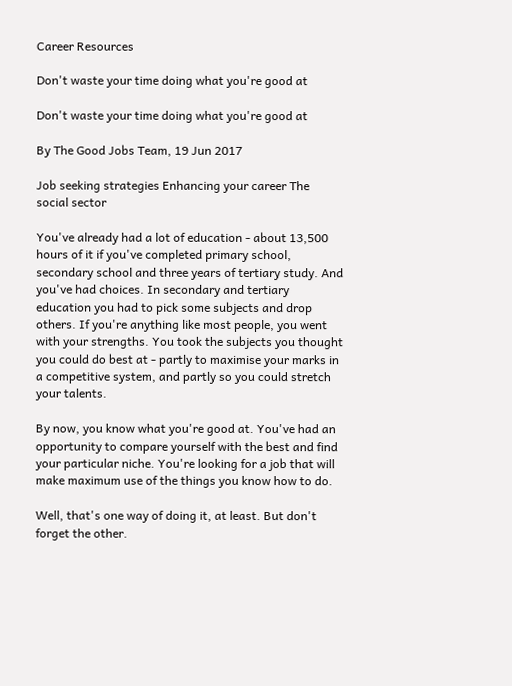Career Resources

Don't waste your time doing what you're good at

Don't waste your time doing what you're good at

By The Good Jobs Team, 19 Jun 2017

Job seeking strategies Enhancing your career The social sector

You've already had a lot of education - about 13,500 hours of it if you've completed primary school, secondary school and three years of tertiary study. And you've had choices. In secondary and tertiary education you had to pick some subjects and drop others. If you're anything like most people, you went with your strengths. You took the subjects you thought you could do best at - partly to maximise your marks in a competitive system, and partly so you could stretch your talents.

By now, you know what you're good at. You've had an opportunity to compare yourself with the best and find your particular niche. You're looking for a job that will make maximum use of the things you know how to do.

Well, that's one way of doing it, at least. But don't forget the other.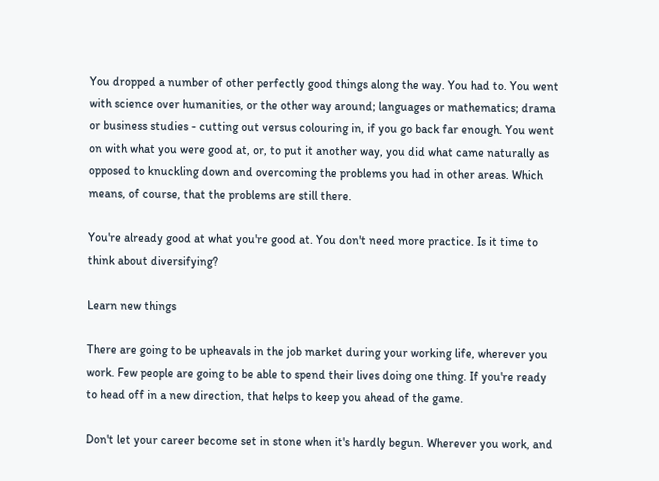You dropped a number of other perfectly good things along the way. You had to. You went with science over humanities, or the other way around; languages or mathematics; drama or business studies - cutting out versus colouring in, if you go back far enough. You went on with what you were good at, or, to put it another way, you did what came naturally as opposed to knuckling down and overcoming the problems you had in other areas. Which means, of course, that the problems are still there.

You're already good at what you're good at. You don't need more practice. Is it time to think about diversifying?

Learn new things

There are going to be upheavals in the job market during your working life, wherever you work. Few people are going to be able to spend their lives doing one thing. If you're ready to head off in a new direction, that helps to keep you ahead of the game.

Don't let your career become set in stone when it's hardly begun. Wherever you work, and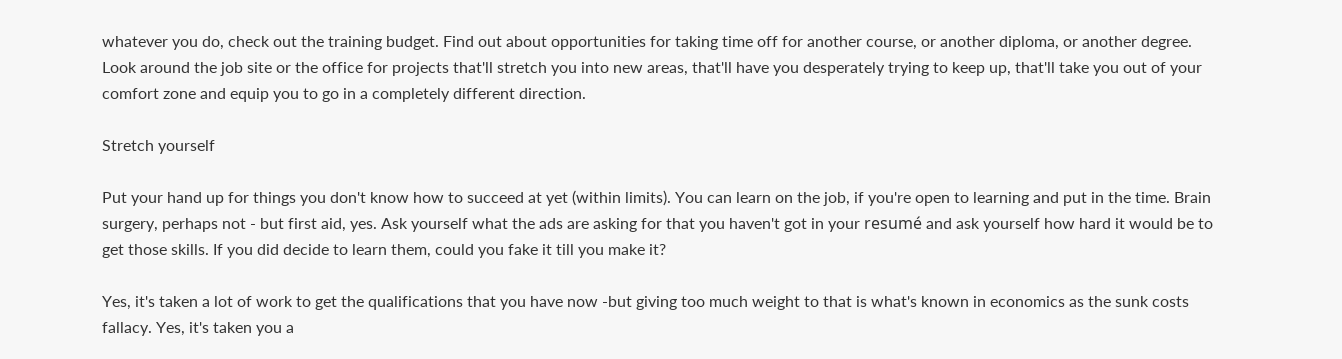whatever you do, check out the training budget. Find out about opportunities for taking time off for another course, or another diploma, or another degree. Look around the job site or the office for projects that'll stretch you into new areas, that'll have you desperately trying to keep up, that'll take you out of your comfort zone and equip you to go in a completely different direction.

Stretch yourself

Put your hand up for things you don't know how to succeed at yet (within limits). You can learn on the job, if you're open to learning and put in the time. Brain surgery, perhaps not - but first aid, yes. Ask yourself what the ads are asking for that you haven't got in your resumé and ask yourself how hard it would be to get those skills. If you did decide to learn them, could you fake it till you make it?

Yes, it's taken a lot of work to get the qualifications that you have now -but giving too much weight to that is what's known in economics as the sunk costs fallacy. Yes, it's taken you a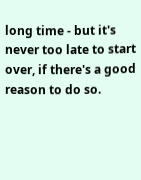long time - but it's never too late to start over, if there's a good reason to do so.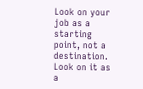Look on your job as a starting point, not a destination. Look on it as a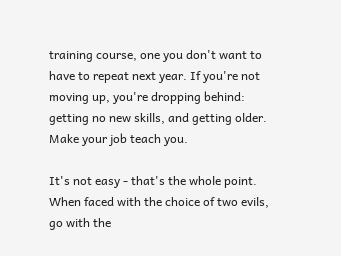training course, one you don't want to have to repeat next year. If you're not moving up, you're dropping behind: getting no new skills, and getting older. Make your job teach you.

It's not easy - that's the whole point. When faced with the choice of two evils, go with the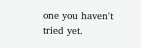one you haven't tried yet.